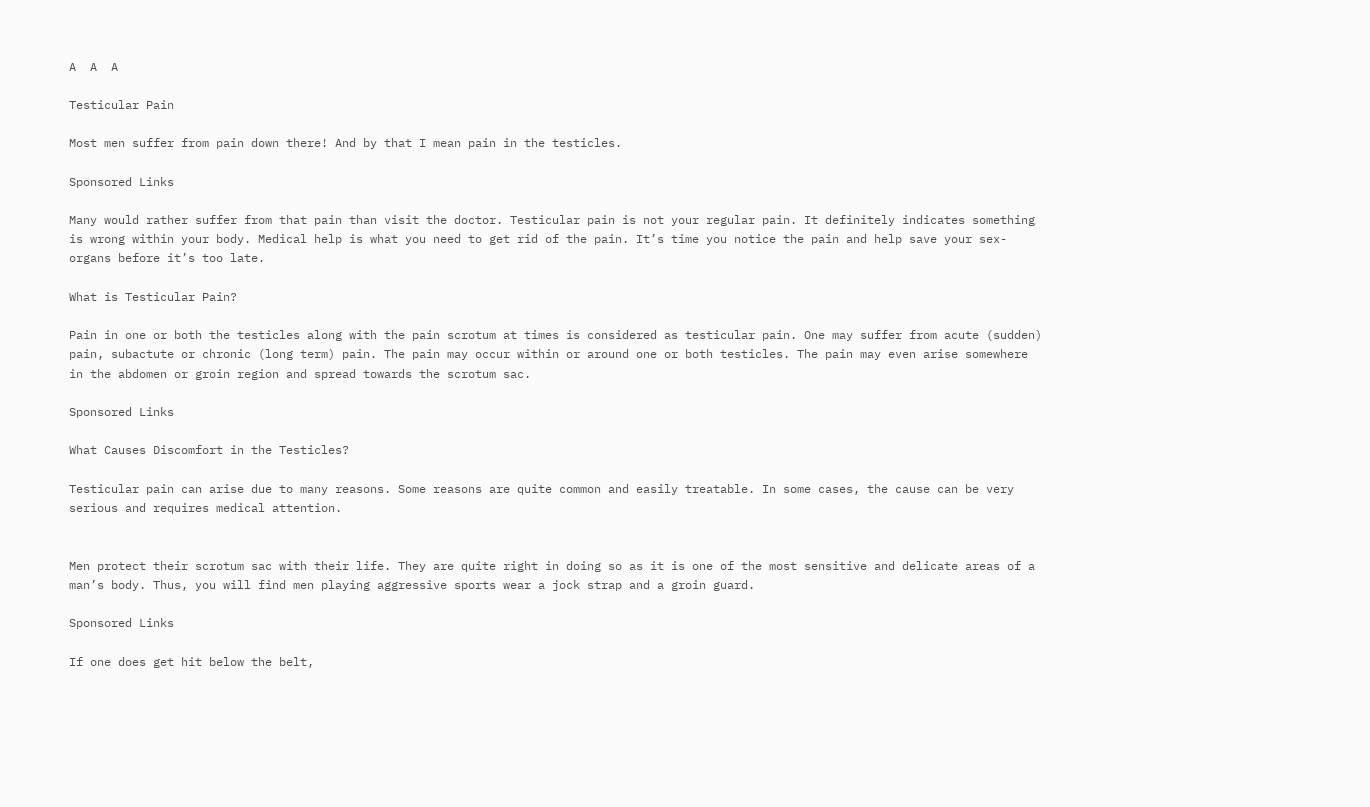A  A  A

Testicular Pain

Most men suffer from pain down there! And by that I mean pain in the testicles.

Sponsored Links

Many would rather suffer from that pain than visit the doctor. Testicular pain is not your regular pain. It definitely indicates something is wrong within your body. Medical help is what you need to get rid of the pain. It’s time you notice the pain and help save your sex-organs before it’s too late.

What is Testicular Pain?

Pain in one or both the testicles along with the pain scrotum at times is considered as testicular pain. One may suffer from acute (sudden) pain, subactute or chronic (long term) pain. The pain may occur within or around one or both testicles. The pain may even arise somewhere in the abdomen or groin region and spread towards the scrotum sac.

Sponsored Links

What Causes Discomfort in the Testicles?

Testicular pain can arise due to many reasons. Some reasons are quite common and easily treatable. In some cases, the cause can be very serious and requires medical attention.


Men protect their scrotum sac with their life. They are quite right in doing so as it is one of the most sensitive and delicate areas of a man’s body. Thus, you will find men playing aggressive sports wear a jock strap and a groin guard.

Sponsored Links

If one does get hit below the belt,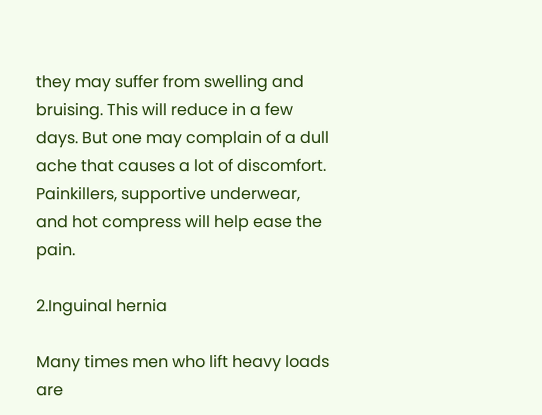they may suffer from swelling and bruising. This will reduce in a few days. But one may complain of a dull ache that causes a lot of discomfort. Painkillers, supportive underwear, and hot compress will help ease the pain.

2.Inguinal hernia

Many times men who lift heavy loads are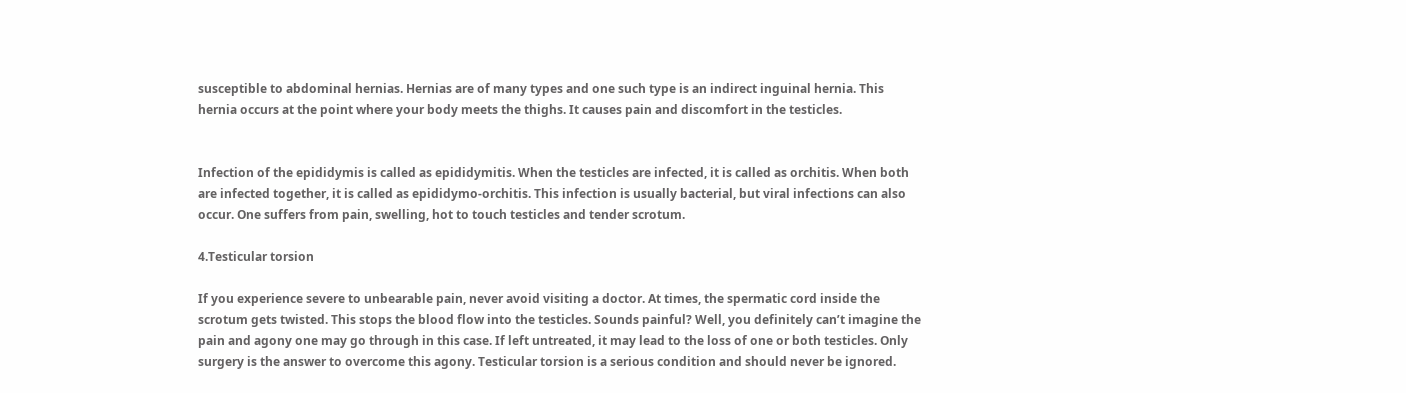susceptible to abdominal hernias. Hernias are of many types and one such type is an indirect inguinal hernia. This hernia occurs at the point where your body meets the thighs. It causes pain and discomfort in the testicles.


Infection of the epididymis is called as epididymitis. When the testicles are infected, it is called as orchitis. When both are infected together, it is called as epididymo-orchitis. This infection is usually bacterial, but viral infections can also occur. One suffers from pain, swelling, hot to touch testicles and tender scrotum.

4.Testicular torsion

If you experience severe to unbearable pain, never avoid visiting a doctor. At times, the spermatic cord inside the scrotum gets twisted. This stops the blood flow into the testicles. Sounds painful? Well, you definitely can’t imagine the pain and agony one may go through in this case. If left untreated, it may lead to the loss of one or both testicles. Only surgery is the answer to overcome this agony. Testicular torsion is a serious condition and should never be ignored.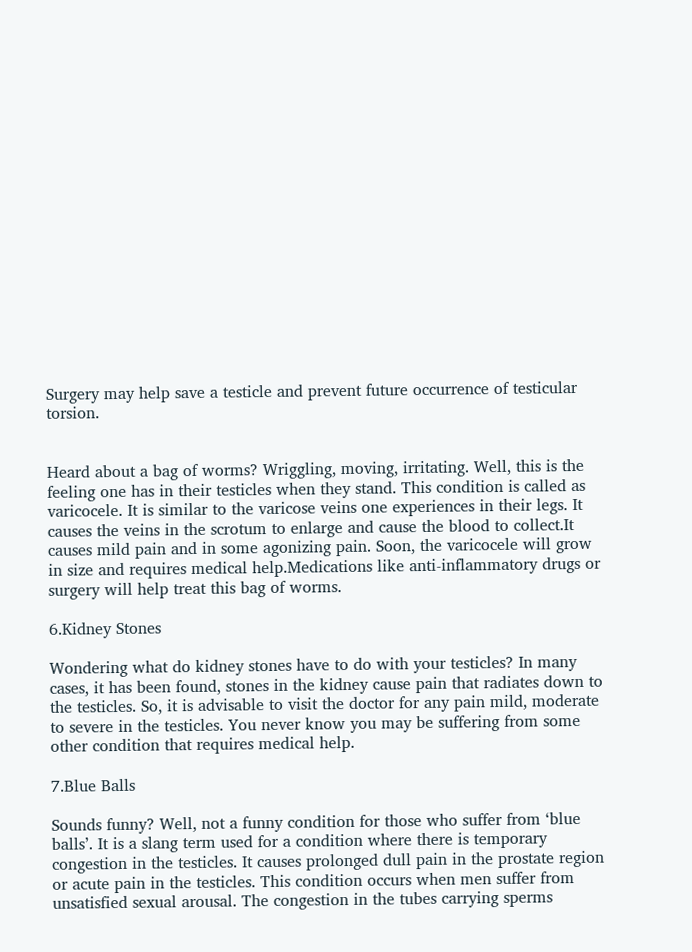Surgery may help save a testicle and prevent future occurrence of testicular torsion.


Heard about a bag of worms? Wriggling, moving, irritating. Well, this is the feeling one has in their testicles when they stand. This condition is called as varicocele. It is similar to the varicose veins one experiences in their legs. It causes the veins in the scrotum to enlarge and cause the blood to collect.It causes mild pain and in some agonizing pain. Soon, the varicocele will grow in size and requires medical help.Medications like anti-inflammatory drugs or surgery will help treat this bag of worms.

6.Kidney Stones

Wondering what do kidney stones have to do with your testicles? In many cases, it has been found, stones in the kidney cause pain that radiates down to the testicles. So, it is advisable to visit the doctor for any pain mild, moderate to severe in the testicles. You never know you may be suffering from some other condition that requires medical help.

7.Blue Balls

Sounds funny? Well, not a funny condition for those who suffer from ‘blue balls’. It is a slang term used for a condition where there is temporary congestion in the testicles. It causes prolonged dull pain in the prostate region or acute pain in the testicles. This condition occurs when men suffer from unsatisfied sexual arousal. The congestion in the tubes carrying sperms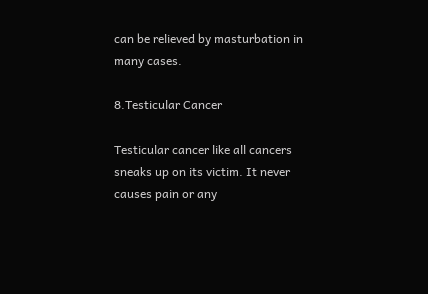can be relieved by masturbation in many cases.

8.Testicular Cancer

Testicular cancer like all cancers sneaks up on its victim. It never causes pain or any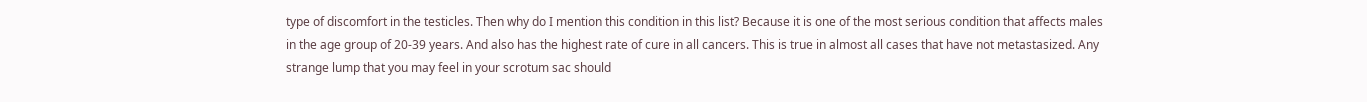type of discomfort in the testicles. Then why do I mention this condition in this list? Because it is one of the most serious condition that affects males in the age group of 20-39 years. And also has the highest rate of cure in all cancers. This is true in almost all cases that have not metastasized. Any strange lump that you may feel in your scrotum sac should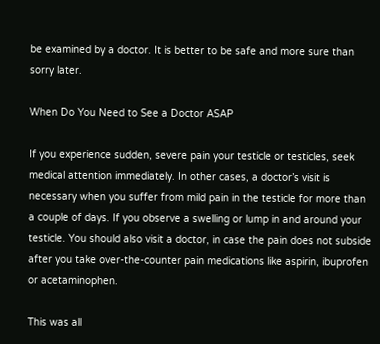be examined by a doctor. It is better to be safe and more sure than sorry later.

When Do You Need to See a Doctor ASAP

If you experience sudden, severe pain your testicle or testicles, seek medical attention immediately. In other cases, a doctor’s visit is necessary when you suffer from mild pain in the testicle for more than a couple of days. If you observe a swelling or lump in and around your testicle. You should also visit a doctor, in case the pain does not subside after you take over-the-counter pain medications like aspirin, ibuprofen or acetaminophen.

This was all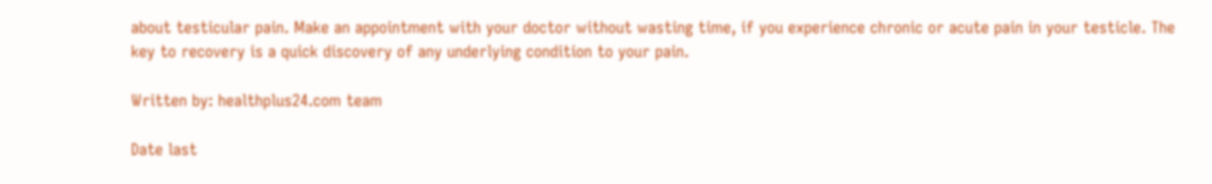about testicular pain. Make an appointment with your doctor without wasting time, if you experience chronic or acute pain in your testicle. The key to recovery is a quick discovery of any underlying condition to your pain.

Written by: healthplus24.com team

Date last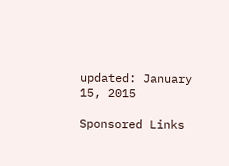updated: January 15, 2015

Sponsored Links